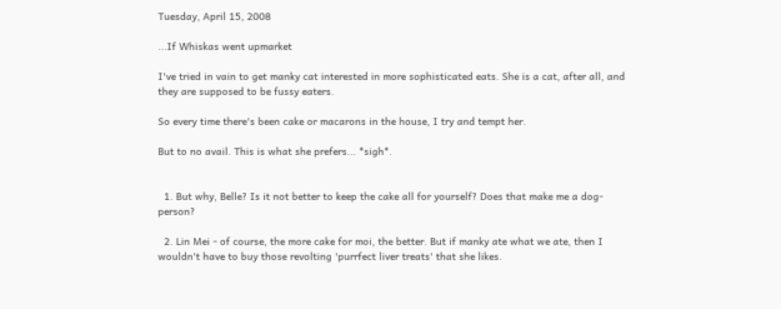Tuesday, April 15, 2008

...If Whiskas went upmarket

I've tried in vain to get manky cat interested in more sophisticated eats. She is a cat, after all, and they are supposed to be fussy eaters.

So every time there's been cake or macarons in the house, I try and tempt her.

But to no avail. This is what she prefers... *sigh*.


  1. But why, Belle? Is it not better to keep the cake all for yourself? Does that make me a dog-person?

  2. Lin Mei - of course, the more cake for moi, the better. But if manky ate what we ate, then I wouldn't have to buy those revolting 'purrfect liver treats' that she likes.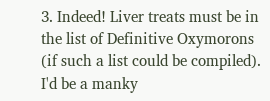3. Indeed! Liver treats must be in the list of Definitive Oxymorons (if such a list could be compiled). I'd be a manky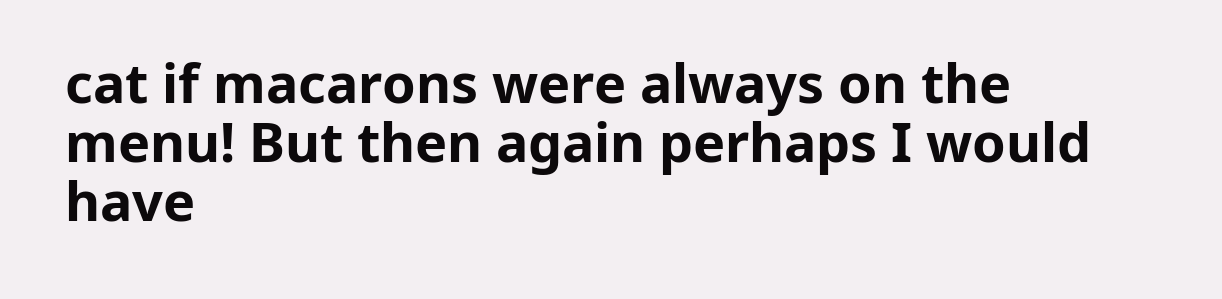cat if macarons were always on the menu! But then again perhaps I would have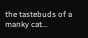the tastebuds of a manky cat...